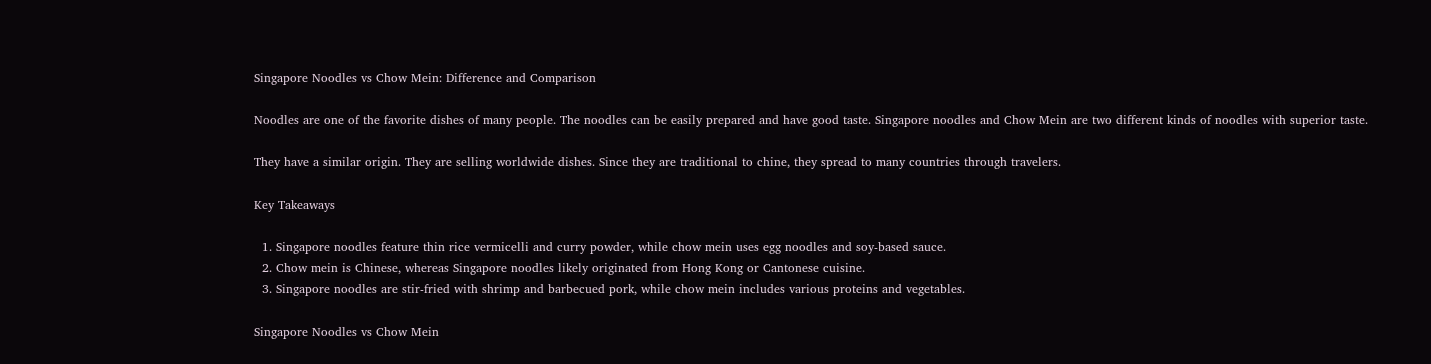Singapore Noodles vs Chow Mein: Difference and Comparison

Noodles are one of the favorite dishes of many people. The noodles can be easily prepared and have good taste. Singapore noodles and Chow Mein are two different kinds of noodles with superior taste.

They have a similar origin. They are selling worldwide dishes. Since they are traditional to chine, they spread to many countries through travelers.

Key Takeaways

  1. Singapore noodles feature thin rice vermicelli and curry powder, while chow mein uses egg noodles and soy-based sauce.
  2. Chow mein is Chinese, whereas Singapore noodles likely originated from Hong Kong or Cantonese cuisine.
  3. Singapore noodles are stir-fried with shrimp and barbecued pork, while chow mein includes various proteins and vegetables.

Singapore Noodles vs Chow Mein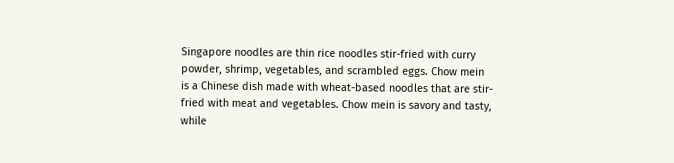Singapore noodles are thin rice noodles stir-fried with curry powder, shrimp, vegetables, and scrambled eggs. Chow mein is a Chinese dish made with wheat-based noodles that are stir-fried with meat and vegetables. Chow mein is savory and tasty, while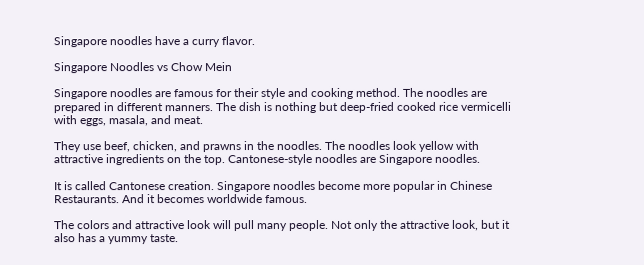Singapore noodles have a curry flavor.

Singapore Noodles vs Chow Mein

Singapore noodles are famous for their style and cooking method. The noodles are prepared in different manners. The dish is nothing but deep-fried cooked rice vermicelli with eggs, masala, and meat.

They use beef, chicken, and prawns in the noodles. The noodles look yellow with attractive ingredients on the top. Cantonese-style noodles are Singapore noodles.

It is called Cantonese creation. Singapore noodles become more popular in Chinese Restaurants. And it becomes worldwide famous.

The colors and attractive look will pull many people. Not only the attractive look, but it also has a yummy taste.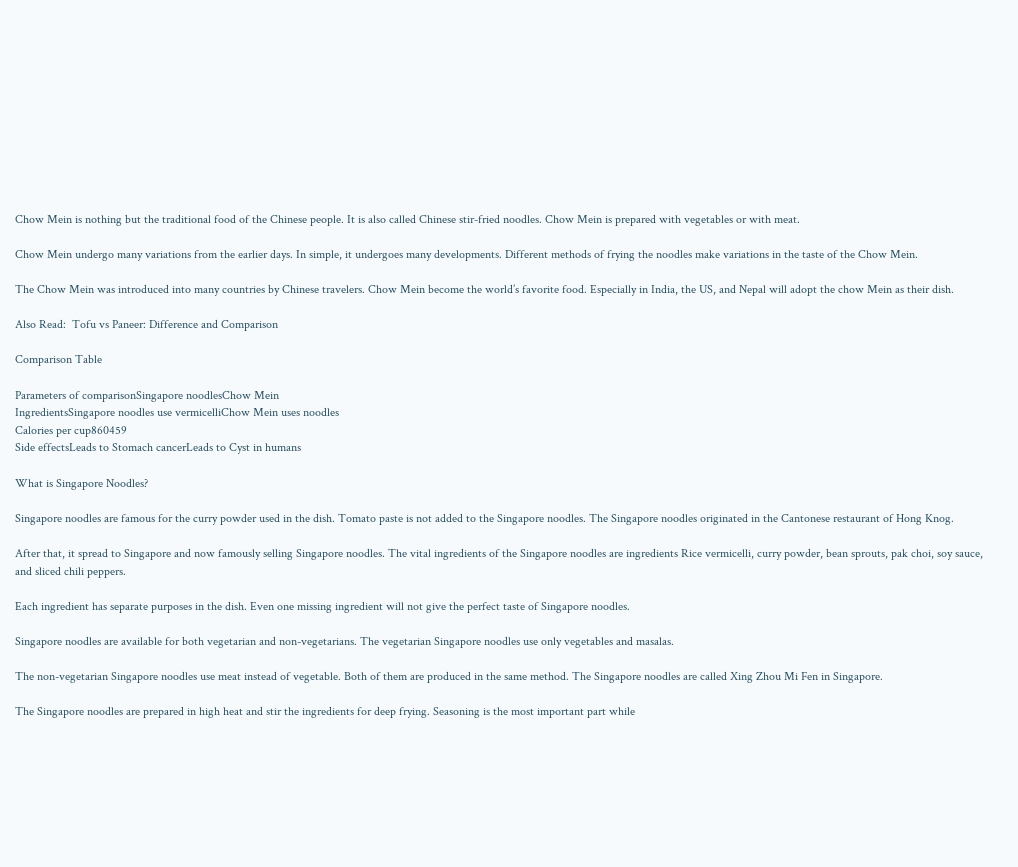Chow Mein is nothing but the traditional food of the Chinese people. It is also called Chinese stir-fried noodles. Chow Mein is prepared with vegetables or with meat.

Chow Mein undergo many variations from the earlier days. In simple, it undergoes many developments. Different methods of frying the noodles make variations in the taste of the Chow Mein.

The Chow Mein was introduced into many countries by Chinese travelers. Chow Mein become the world’s favorite food. Especially in India, the US, and Nepal will adopt the chow Mein as their dish.

Also Read:  Tofu vs Paneer: Difference and Comparison

Comparison Table

Parameters of comparisonSingapore noodlesChow Mein
IngredientsSingapore noodles use vermicelliChow Mein uses noodles
Calories per cup860459
Side effectsLeads to Stomach cancerLeads to Cyst in humans

What is Singapore Noodles?

Singapore noodles are famous for the curry powder used in the dish. Tomato paste is not added to the Singapore noodles. The Singapore noodles originated in the Cantonese restaurant of Hong Knog.

After that, it spread to Singapore and now famously selling Singapore noodles. The vital ingredients of the Singapore noodles are ingredients Rice vermicelli, curry powder, bean sprouts, pak choi, soy sauce, and sliced chili peppers.

Each ingredient has separate purposes in the dish. Even one missing ingredient will not give the perfect taste of Singapore noodles.

Singapore noodles are available for both vegetarian and non-vegetarians. The vegetarian Singapore noodles use only vegetables and masalas.

The non-vegetarian Singapore noodles use meat instead of vegetable. Both of them are produced in the same method. The Singapore noodles are called Xing Zhou Mi Fen in Singapore.

The Singapore noodles are prepared in high heat and stir the ingredients for deep frying. Seasoning is the most important part while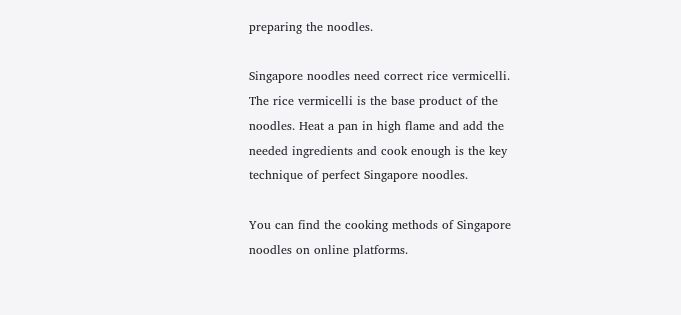preparing the noodles.

Singapore noodles need correct rice vermicelli. The rice vermicelli is the base product of the noodles. Heat a pan in high flame and add the needed ingredients and cook enough is the key technique of perfect Singapore noodles.

You can find the cooking methods of Singapore noodles on online platforms.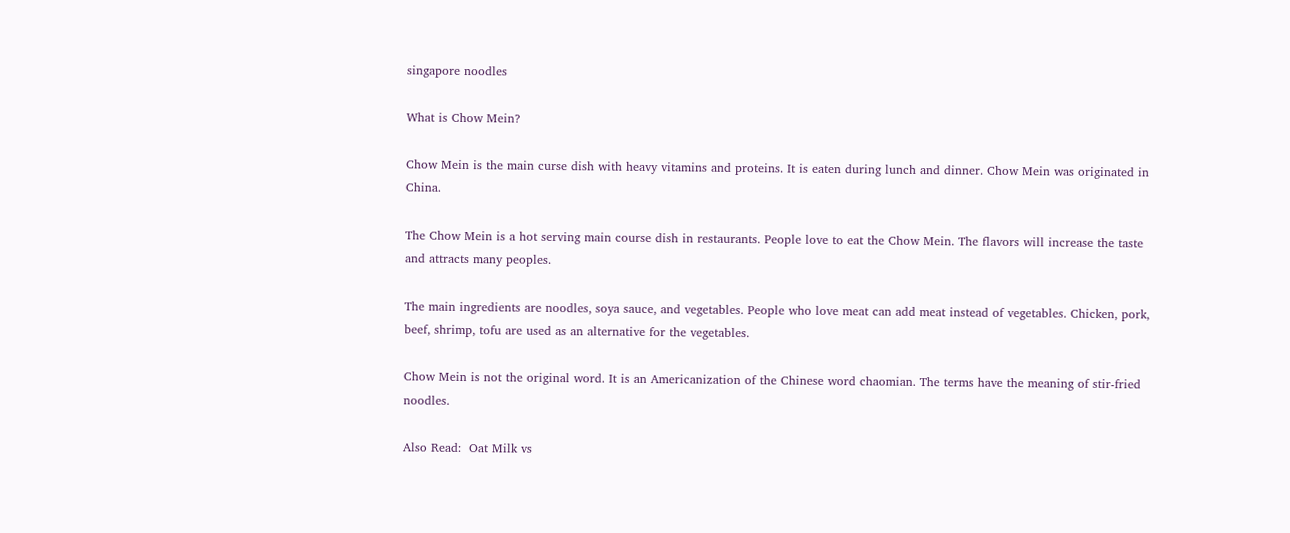singapore noodles

What is Chow Mein?

Chow Mein is the main curse dish with heavy vitamins and proteins. It is eaten during lunch and dinner. Chow Mein was originated in China.

The Chow Mein is a hot serving main course dish in restaurants. People love to eat the Chow Mein. The flavors will increase the taste and attracts many peoples.

The main ingredients are noodles, soya sauce, and vegetables. People who love meat can add meat instead of vegetables. Chicken, pork, beef, shrimp, tofu are used as an alternative for the vegetables.

Chow Mein is not the original word. It is an Americanization of the Chinese word chaomian. The terms have the meaning of stir-fried noodles.

Also Read:  Oat Milk vs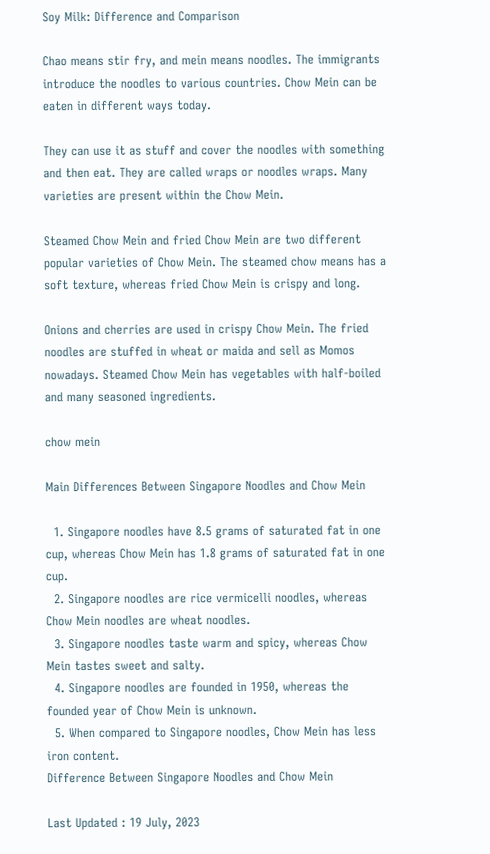Soy Milk: Difference and Comparison

Chao means stir fry, and mein means noodles. The immigrants introduce the noodles to various countries. Chow Mein can be eaten in different ways today.

They can use it as stuff and cover the noodles with something and then eat. They are called wraps or noodles wraps. Many varieties are present within the Chow Mein.

Steamed Chow Mein and fried Chow Mein are two different popular varieties of Chow Mein. The steamed chow means has a soft texture, whereas fried Chow Mein is crispy and long.

Onions and cherries are used in crispy Chow Mein. The fried noodles are stuffed in wheat or maida and sell as Momos nowadays. Steamed Chow Mein has vegetables with half-boiled and many seasoned ingredients.

chow mein

Main Differences Between Singapore Noodles and Chow Mein

  1. Singapore noodles have 8.5 grams of saturated fat in one cup, whereas Chow Mein has 1.8 grams of saturated fat in one cup.
  2. Singapore noodles are rice vermicelli noodles, whereas Chow Mein noodles are wheat noodles.
  3. Singapore noodles taste warm and spicy, whereas Chow Mein tastes sweet and salty.
  4. Singapore noodles are founded in 1950, whereas the founded year of Chow Mein is unknown.
  5. When compared to Singapore noodles, Chow Mein has less iron content.
Difference Between Singapore Noodles and Chow Mein

Last Updated : 19 July, 2023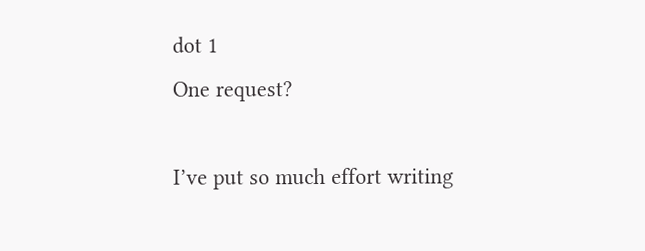dot 1
One request?

I’ve put so much effort writing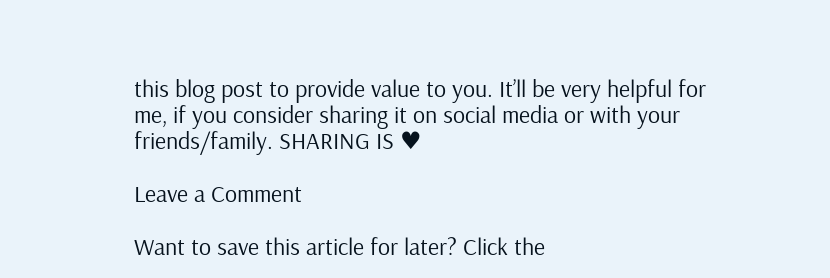this blog post to provide value to you. It’ll be very helpful for me, if you consider sharing it on social media or with your friends/family. SHARING IS ♥

Leave a Comment

Want to save this article for later? Click the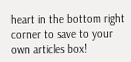heart in the bottom right corner to save to your own articles box!